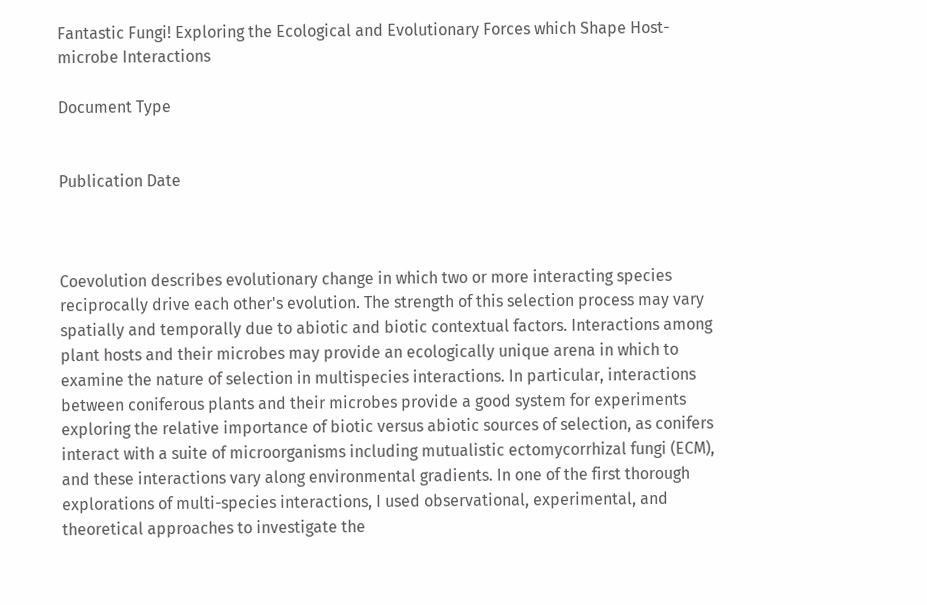Fantastic Fungi! Exploring the Ecological and Evolutionary Forces which Shape Host-microbe Interactions

Document Type


Publication Date



Coevolution describes evolutionary change in which two or more interacting species reciprocally drive each other's evolution. The strength of this selection process may vary spatially and temporally due to abiotic and biotic contextual factors. Interactions among plant hosts and their microbes may provide an ecologically unique arena in which to examine the nature of selection in multispecies interactions. In particular, interactions between coniferous plants and their microbes provide a good system for experiments exploring the relative importance of biotic versus abiotic sources of selection, as conifers interact with a suite of microorganisms including mutualistic ectomycorrhizal fungi (ECM), and these interactions vary along environmental gradients. In one of the first thorough explorations of multi-species interactions, I used observational, experimental, and theoretical approaches to investigate the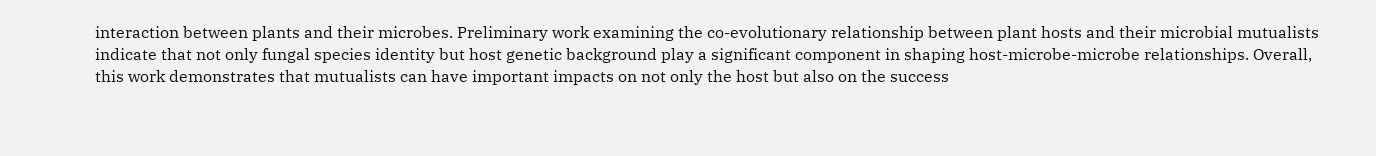interaction between plants and their microbes. Preliminary work examining the co-evolutionary relationship between plant hosts and their microbial mutualists indicate that not only fungal species identity but host genetic background play a significant component in shaping host-microbe-microbe relationships. Overall, this work demonstrates that mutualists can have important impacts on not only the host but also on the success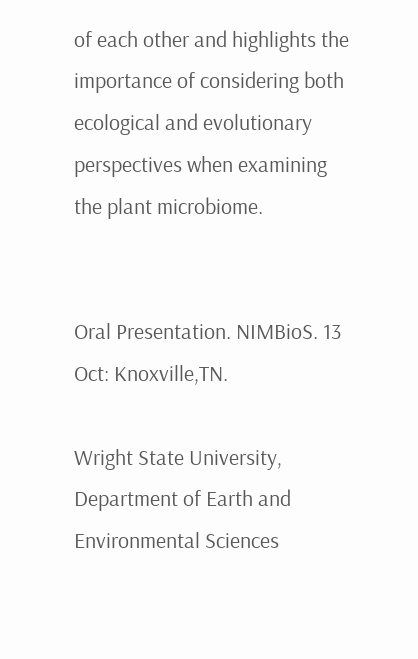of each other and highlights the importance of considering both ecological and evolutionary perspectives when examining the plant microbiome.


Oral Presentation. NIMBioS. 13 Oct: Knoxville,TN.

Wright State University, Department of Earth and Environmental Sciences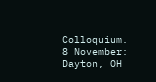Colloquium. 8 November: Dayton, OH